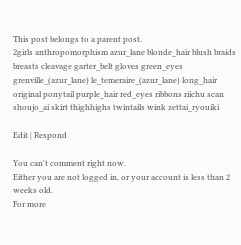This post belongs to a parent post.
2girls anthropomorphism azur_lane blonde_hair blush braids breasts cleavage garter_belt gloves green_eyes grenville_(azur_lane) le_temeraire_(azur_lane) long_hair original ponytail purple_hair red_eyes ribbons riichu scan shoujo_ai skirt thighhighs twintails wink zettai_ryouiki

Edit | Respond

You can't comment right now.
Either you are not logged in, or your account is less than 2 weeks old.
For more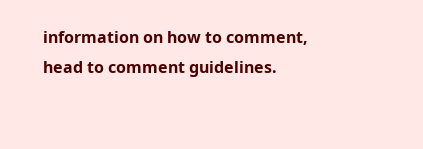information on how to comment, head to comment guidelines.